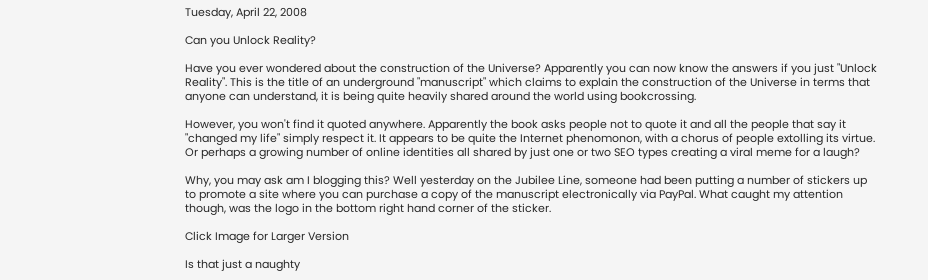Tuesday, April 22, 2008

Can you Unlock Reality?

Have you ever wondered about the construction of the Universe? Apparently you can now know the answers if you just "Unlock Reality". This is the title of an underground "manuscript" which claims to explain the construction of the Universe in terms that anyone can understand, it is being quite heavily shared around the world using bookcrossing.

However, you won't find it quoted anywhere. Apparently the book asks people not to quote it and all the people that say it "changed my life" simply respect it. It appears to be quite the Internet phenomonon, with a chorus of people extolling its virtue. Or perhaps a growing number of online identities all shared by just one or two SEO types creating a viral meme for a laugh?

Why, you may ask am I blogging this? Well yesterday on the Jubilee Line, someone had been putting a number of stickers up to promote a site where you can purchase a copy of the manuscript electronically via PayPal. What caught my attention though, was the logo in the bottom right hand corner of the sticker.

Click Image for Larger Version

Is that just a naughty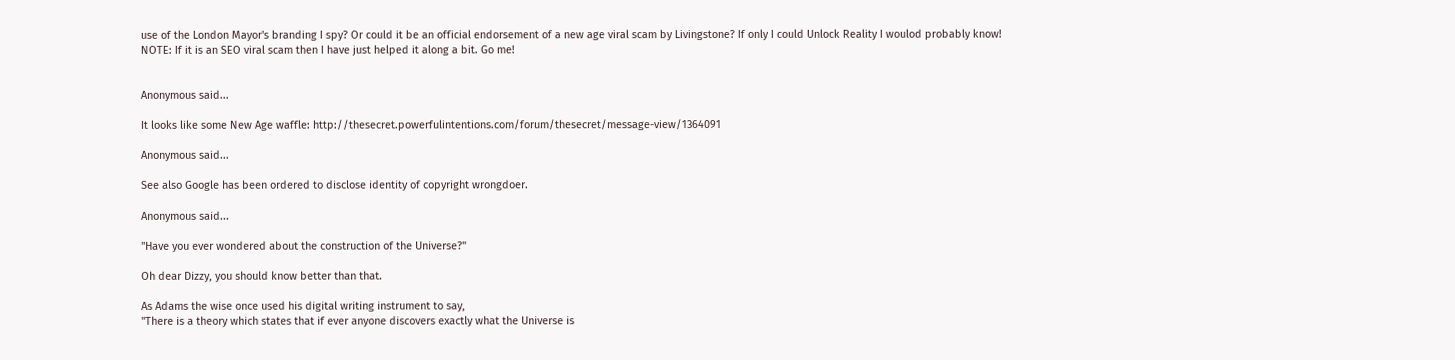use of the London Mayor's branding I spy? Or could it be an official endorsement of a new age viral scam by Livingstone? If only I could Unlock Reality I woulod probably know!
NOTE: If it is an SEO viral scam then I have just helped it along a bit. Go me!


Anonymous said...

It looks like some New Age waffle: http://thesecret.powerfulintentions.com/forum/thesecret/message-view/1364091

Anonymous said...

See also Google has been ordered to disclose identity of copyright wrongdoer.

Anonymous said...

"Have you ever wondered about the construction of the Universe?"

Oh dear Dizzy, you should know better than that.

As Adams the wise once used his digital writing instrument to say,
"There is a theory which states that if ever anyone discovers exactly what the Universe is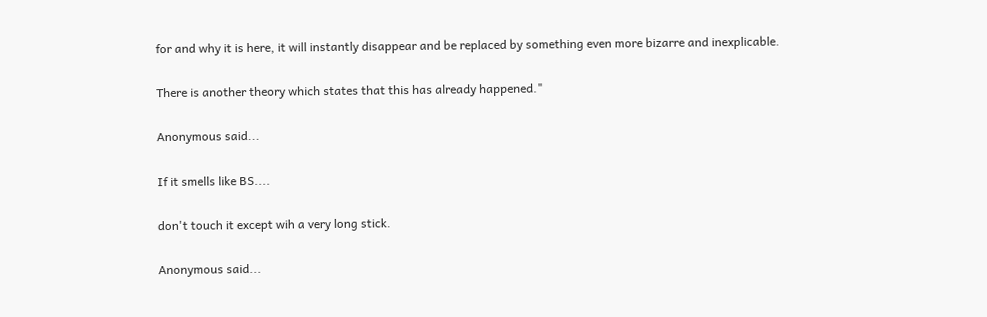for and why it is here, it will instantly disappear and be replaced by something even more bizarre and inexplicable.

There is another theory which states that this has already happened."

Anonymous said...

If it smells like BS....

don't touch it except wih a very long stick.

Anonymous said...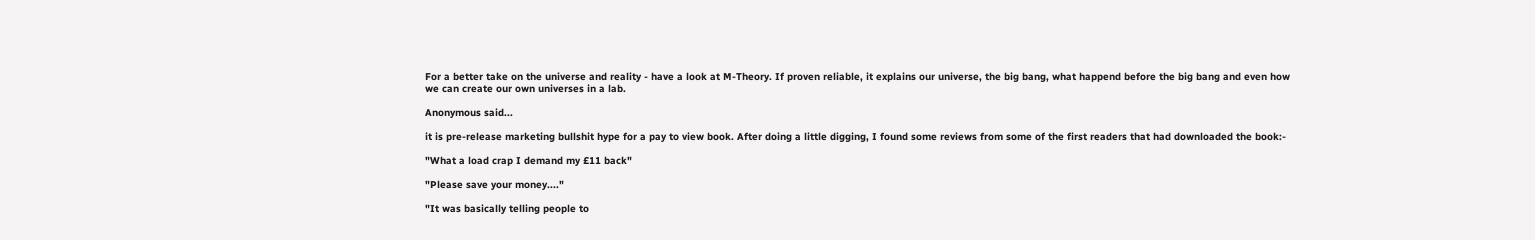For a better take on the universe and reality - have a look at M-Theory. If proven reliable, it explains our universe, the big bang, what happend before the big bang and even how we can create our own universes in a lab.

Anonymous said...

it is pre-release marketing bullshit hype for a pay to view book. After doing a little digging, I found some reviews from some of the first readers that had downloaded the book:-

"What a load crap I demand my £11 back"

"Please save your money...."

"It was basically telling people to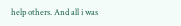help others. And all i was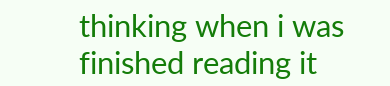thinking when i was finished reading it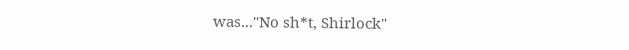was..."No sh*t, Shirlock"